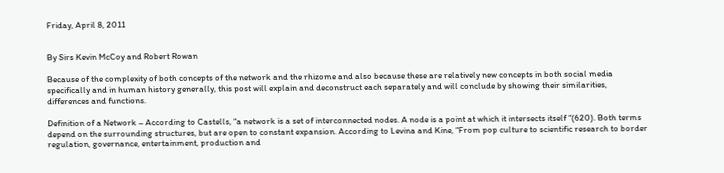Friday, April 8, 2011


By Sirs Kevin McCoy and Robert Rowan

Because of the complexity of both concepts of the network and the rhizome and also because these are relatively new concepts in both social media specifically and in human history generally, this post will explain and deconstruct each separately and will conclude by showing their similarities, differences and functions.

Definition of a Network – According to Castells, “a network is a set of interconnected nodes. A node is a point at which it intersects itself “(620). Both terms depend on the surrounding structures, but are open to constant expansion. According to Levina and Kine, “From pop culture to scientific research to border regulation, governance, entertainment, production and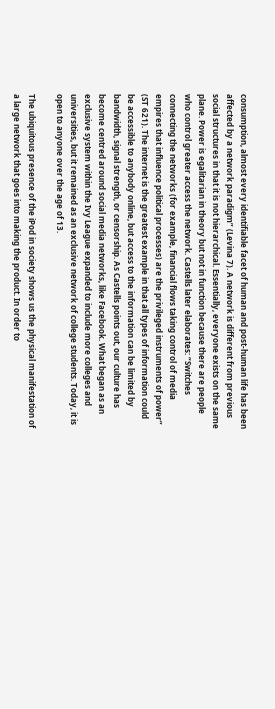consumption, almost every identifiable facet of human and post-human life has been affected by a network paradigm” (Levina 7). A network is different from previous social structures in that it is not hierarchical. Essentially, everyone exists on the same plane. Power is egalitarian in theory but not in function because there are people who control greater access the network. Castells later elaborates: “Switches connecting the networks (for example, financial flows taking control of media empires that influence political processes) are the privileged instruments of power” (ST 621). The internet is the greatest example in that all types of information could be accessible to anybody online, but access to the information can be limited by bandwidth, signal strength, or censorship. As Castells points out, our culture has become centred around social media networks, like Facebook. What began as an exclusive system within the Ivy League expanded to include more colleges and universities, but it remained as an exclusive network of college students. Today, it is open to anyone over the age of 13.

The ubiquitous presence of the iPod in society shows us the physical manifestation of a large network that goes into making the product. In order to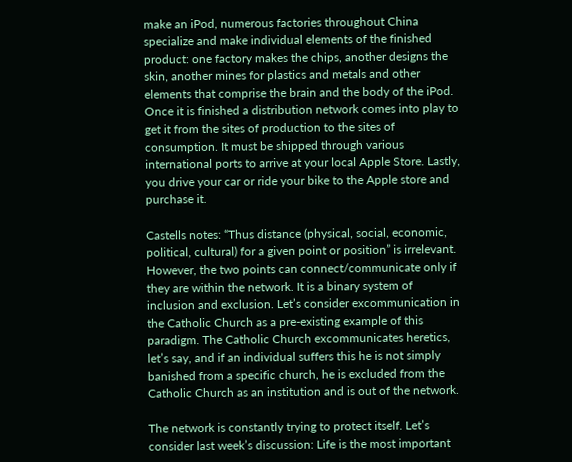make an iPod, numerous factories throughout China specialize and make individual elements of the finished product: one factory makes the chips, another designs the skin, another mines for plastics and metals and other elements that comprise the brain and the body of the iPod. Once it is finished a distribution network comes into play to get it from the sites of production to the sites of consumption. It must be shipped through various international ports to arrive at your local Apple Store. Lastly, you drive your car or ride your bike to the Apple store and purchase it.

Castells notes: “Thus distance (physical, social, economic, political, cultural) for a given point or position” is irrelevant. However, the two points can connect/communicate only if they are within the network. It is a binary system of inclusion and exclusion. Let’s consider excommunication in the Catholic Church as a pre-existing example of this paradigm. The Catholic Church excommunicates heretics, let’s say, and if an individual suffers this he is not simply banished from a specific church, he is excluded from the Catholic Church as an institution and is out of the network.

The network is constantly trying to protect itself. Let’s consider last week’s discussion: Life is the most important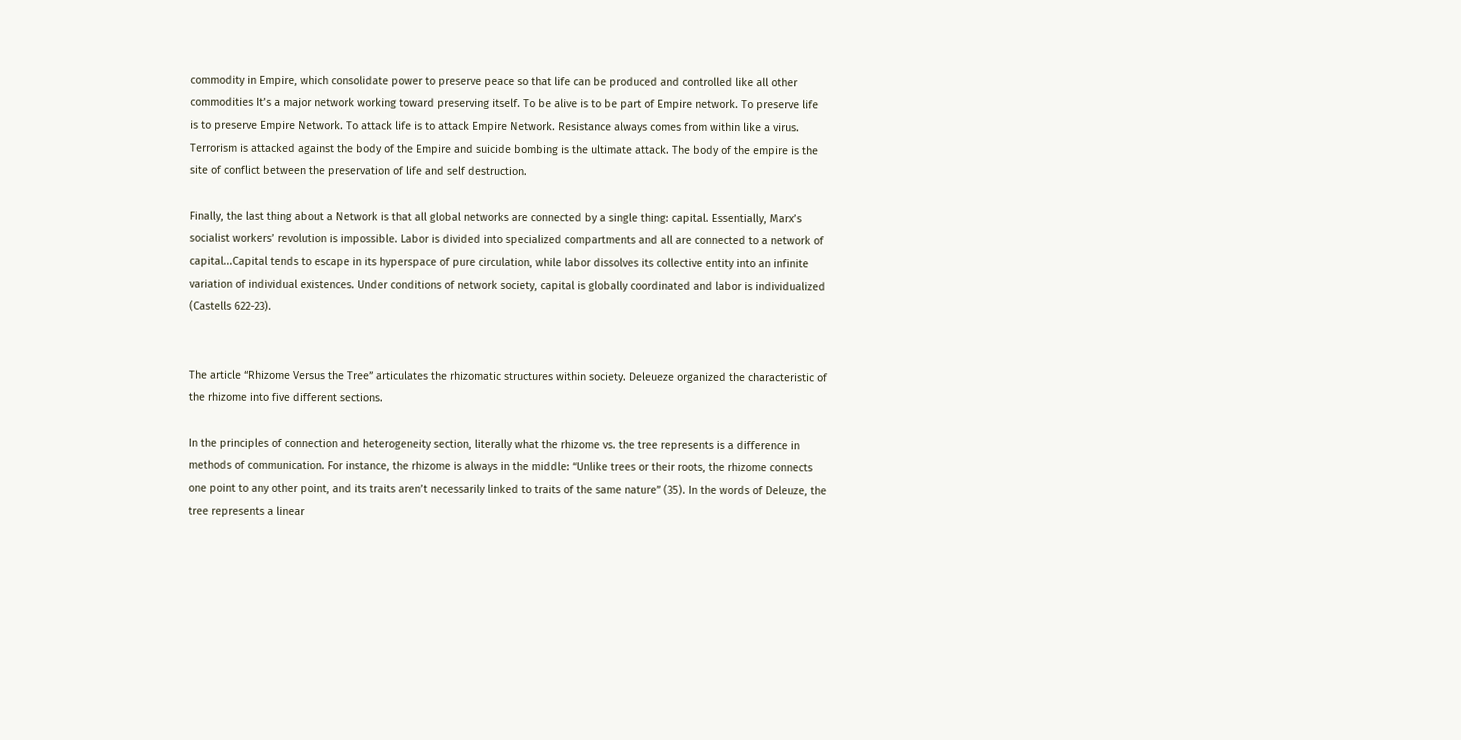commodity in Empire, which consolidate power to preserve peace so that life can be produced and controlled like all other commodities It’s a major network working toward preserving itself. To be alive is to be part of Empire network. To preserve life is to preserve Empire Network. To attack life is to attack Empire Network. Resistance always comes from within like a virus. Terrorism is attacked against the body of the Empire and suicide bombing is the ultimate attack. The body of the empire is the site of conflict between the preservation of life and self destruction.

Finally, the last thing about a Network is that all global networks are connected by a single thing: capital. Essentially, Marx’s socialist workers’ revolution is impossible. Labor is divided into specialized compartments and all are connected to a network of capital...Capital tends to escape in its hyperspace of pure circulation, while labor dissolves its collective entity into an infinite variation of individual existences. Under conditions of network society, capital is globally coordinated and labor is individualized (Castells 622-23).


The article “Rhizome Versus the Tree” articulates the rhizomatic structures within society. Deleueze organized the characteristic of the rhizome into five different sections.

In the principles of connection and heterogeneity section, literally what the rhizome vs. the tree represents is a difference in methods of communication. For instance, the rhizome is always in the middle: “Unlike trees or their roots, the rhizome connects one point to any other point, and its traits aren’t necessarily linked to traits of the same nature” (35). In the words of Deleuze, the tree represents a linear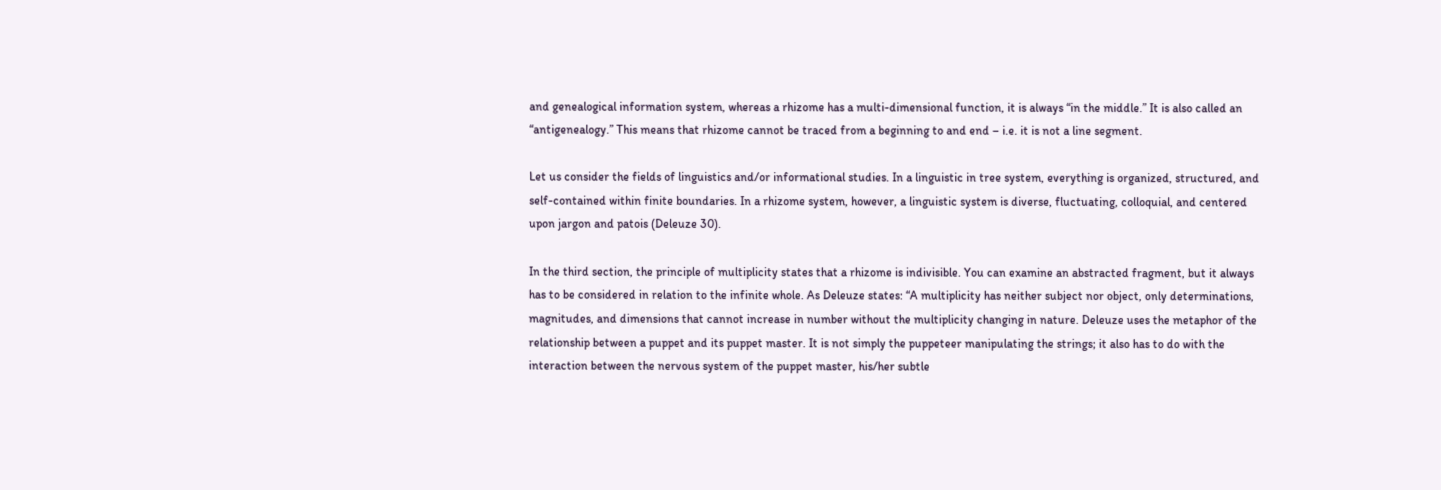and genealogical information system, whereas a rhizome has a multi-dimensional function, it is always “in the middle.” It is also called an “antigenealogy.” This means that rhizome cannot be traced from a beginning to and end – i.e. it is not a line segment.

Let us consider the fields of linguistics and/or informational studies. In a linguistic in tree system, everything is organized, structured, and self-contained within finite boundaries. In a rhizome system, however, a linguistic system is diverse, fluctuating, colloquial, and centered upon jargon and patois (Deleuze 30).

In the third section, the principle of multiplicity states that a rhizome is indivisible. You can examine an abstracted fragment, but it always has to be considered in relation to the infinite whole. As Deleuze states: “A multiplicity has neither subject nor object, only determinations, magnitudes, and dimensions that cannot increase in number without the multiplicity changing in nature. Deleuze uses the metaphor of the relationship between a puppet and its puppet master. It is not simply the puppeteer manipulating the strings; it also has to do with the interaction between the nervous system of the puppet master, his/her subtle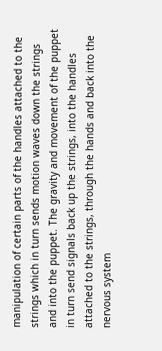manipulation of certain parts of the handles attached to the strings which in turn sends motion waves down the strings and into the puppet. The gravity and movement of the puppet in turn send signals back up the strings, into the handles attached to the strings, through the hands and back into the nervous system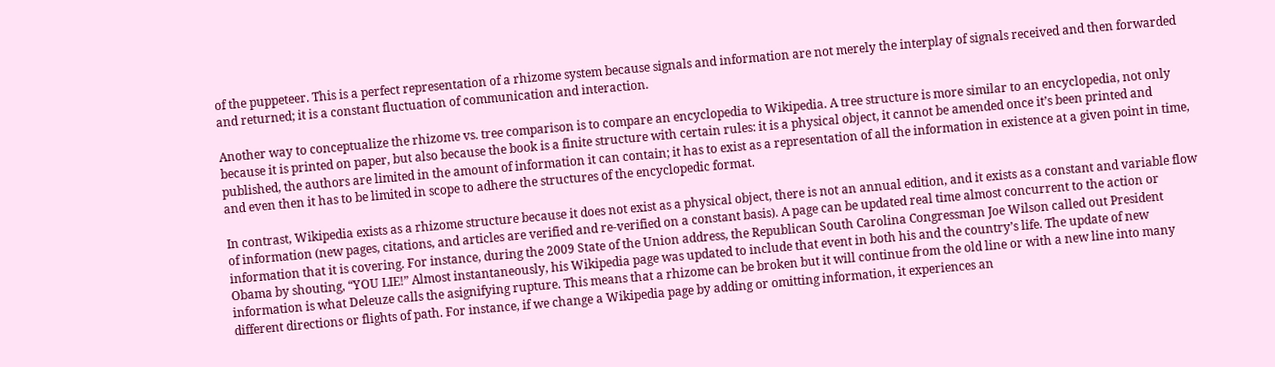of the puppeteer. This is a perfect representation of a rhizome system because signals and information are not merely the interplay of signals received and then forwarded and returned; it is a constant fluctuation of communication and interaction.

Another way to conceptualize the rhizome vs. tree comparison is to compare an encyclopedia to Wikipedia. A tree structure is more similar to an encyclopedia, not only because it is printed on paper, but also because the book is a finite structure with certain rules: it is a physical object, it cannot be amended once it’s been printed and published, the authors are limited in the amount of information it can contain; it has to exist as a representation of all the information in existence at a given point in time, and even then it has to be limited in scope to adhere the structures of the encyclopedic format.

In contrast, Wikipedia exists as a rhizome structure because it does not exist as a physical object, there is not an annual edition, and it exists as a constant and variable flow of information (new pages, citations, and articles are verified and re-verified on a constant basis). A page can be updated real time almost concurrent to the action or information that it is covering. For instance, during the 2009 State of the Union address, the Republican South Carolina Congressman Joe Wilson called out President Obama by shouting, “YOU LIE!” Almost instantaneously, his Wikipedia page was updated to include that event in both his and the country’s life. The update of new information is what Deleuze calls the asignifying rupture. This means that a rhizome can be broken but it will continue from the old line or with a new line into many different directions or flights of path. For instance, if we change a Wikipedia page by adding or omitting information, it experiences an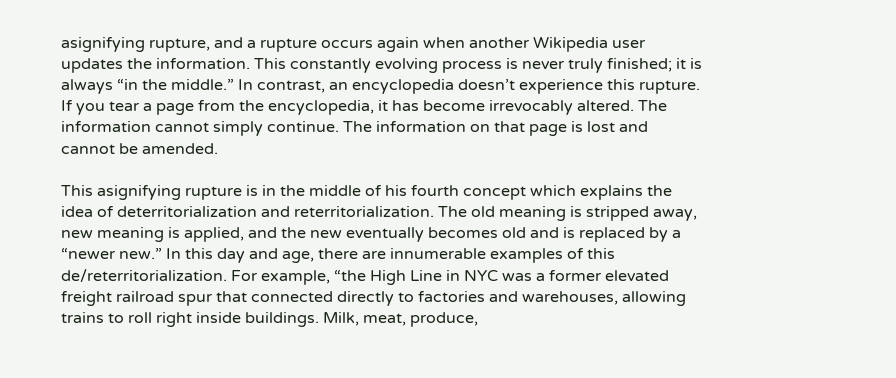asignifying rupture, and a rupture occurs again when another Wikipedia user updates the information. This constantly evolving process is never truly finished; it is always “in the middle.” In contrast, an encyclopedia doesn’t experience this rupture. If you tear a page from the encyclopedia, it has become irrevocably altered. The information cannot simply continue. The information on that page is lost and cannot be amended.

This asignifying rupture is in the middle of his fourth concept which explains the idea of deterritorialization and reterritorialization. The old meaning is stripped away, new meaning is applied, and the new eventually becomes old and is replaced by a “newer new.” In this day and age, there are innumerable examples of this de/reterritorialization. For example, “the High Line in NYC was a former elevated freight railroad spur that connected directly to factories and warehouses, allowing trains to roll right inside buildings. Milk, meat, produce,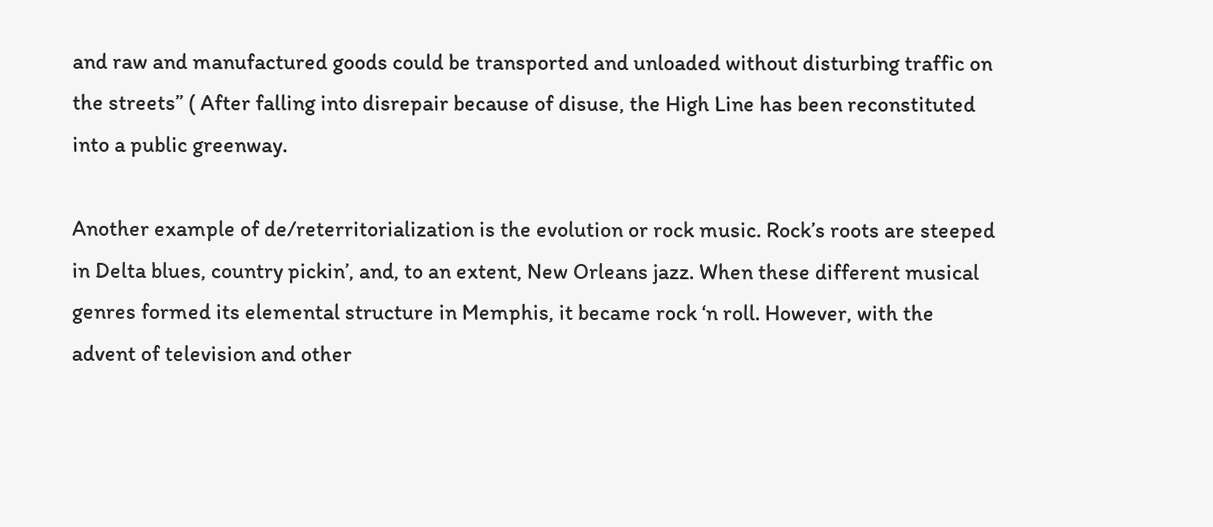and raw and manufactured goods could be transported and unloaded without disturbing traffic on the streets” ( After falling into disrepair because of disuse, the High Line has been reconstituted into a public greenway.

Another example of de/reterritorialization is the evolution or rock music. Rock’s roots are steeped in Delta blues, country pickin’, and, to an extent, New Orleans jazz. When these different musical genres formed its elemental structure in Memphis, it became rock ‘n roll. However, with the advent of television and other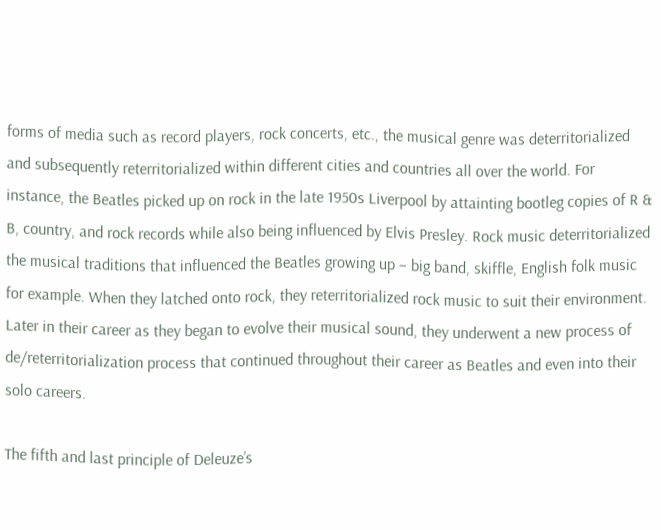forms of media such as record players, rock concerts, etc., the musical genre was deterritorialized and subsequently reterritorialized within different cities and countries all over the world. For instance, the Beatles picked up on rock in the late 1950s Liverpool by attainting bootleg copies of R & B, country, and rock records while also being influenced by Elvis Presley. Rock music deterritorialized the musical traditions that influenced the Beatles growing up – big band, skiffle, English folk music for example. When they latched onto rock, they reterritorialized rock music to suit their environment. Later in their career as they began to evolve their musical sound, they underwent a new process of de/reterritorialization process that continued throughout their career as Beatles and even into their solo careers.

The fifth and last principle of Deleuze’s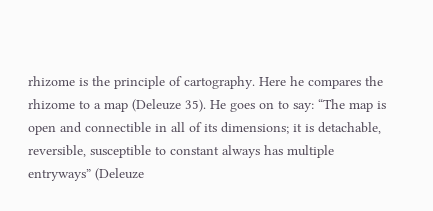rhizome is the principle of cartography. Here he compares the rhizome to a map (Deleuze 35). He goes on to say: “The map is open and connectible in all of its dimensions; it is detachable, reversible, susceptible to constant always has multiple entryways” (Deleuze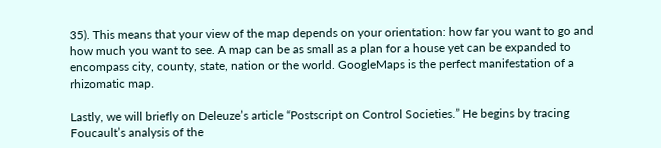35). This means that your view of the map depends on your orientation: how far you want to go and how much you want to see. A map can be as small as a plan for a house yet can be expanded to encompass city, county, state, nation or the world. GoogleMaps is the perfect manifestation of a rhizomatic map.

Lastly, we will briefly on Deleuze’s article “Postscript on Control Societies.” He begins by tracing Foucault’s analysis of the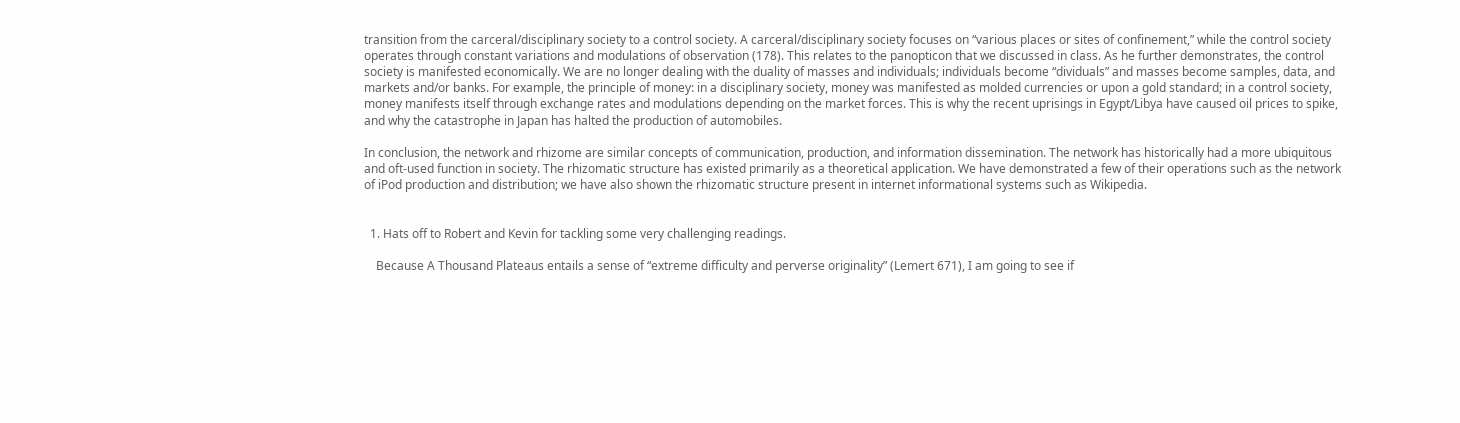transition from the carceral/disciplinary society to a control society. A carceral/disciplinary society focuses on “various places or sites of confinement,” while the control society operates through constant variations and modulations of observation (178). This relates to the panopticon that we discussed in class. As he further demonstrates, the control society is manifested economically. We are no longer dealing with the duality of masses and individuals; individuals become “dividuals” and masses become samples, data, and markets and/or banks. For example, the principle of money: in a disciplinary society, money was manifested as molded currencies or upon a gold standard; in a control society, money manifests itself through exchange rates and modulations depending on the market forces. This is why the recent uprisings in Egypt/Libya have caused oil prices to spike, and why the catastrophe in Japan has halted the production of automobiles.

In conclusion, the network and rhizome are similar concepts of communication, production, and information dissemination. The network has historically had a more ubiquitous and oft-used function in society. The rhizomatic structure has existed primarily as a theoretical application. We have demonstrated a few of their operations such as the network of iPod production and distribution; we have also shown the rhizomatic structure present in internet informational systems such as Wikipedia.


  1. Hats off to Robert and Kevin for tackling some very challenging readings.

    Because A Thousand Plateaus entails a sense of “extreme difficulty and perverse originality” (Lemert 671), I am going to see if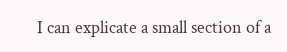I can explicate a small section of a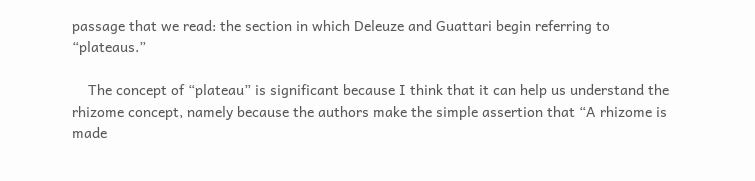passage that we read: the section in which Deleuze and Guattari begin referring to “plateaus.”

    The concept of “plateau” is significant because I think that it can help us understand the rhizome concept, namely because the authors make the simple assertion that “A rhizome is made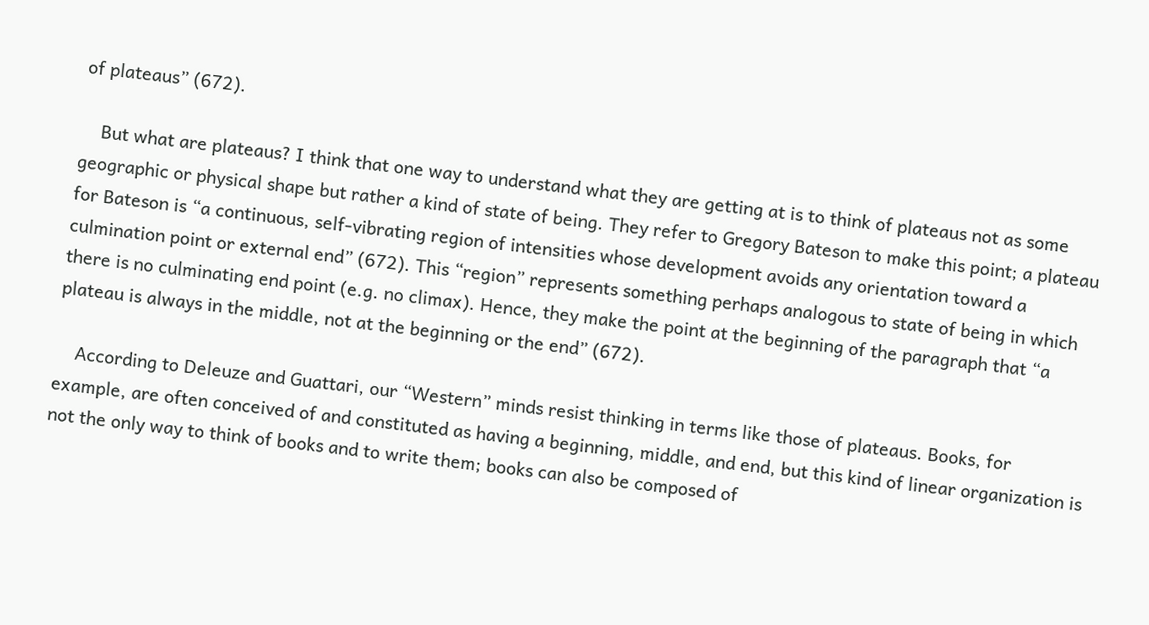of plateaus” (672).

    But what are plateaus? I think that one way to understand what they are getting at is to think of plateaus not as some geographic or physical shape but rather a kind of state of being. They refer to Gregory Bateson to make this point; a plateau for Bateson is “a continuous, self-vibrating region of intensities whose development avoids any orientation toward a culmination point or external end” (672). This “region” represents something perhaps analogous to state of being in which there is no culminating end point (e.g. no climax). Hence, they make the point at the beginning of the paragraph that “a plateau is always in the middle, not at the beginning or the end” (672).

    According to Deleuze and Guattari, our “Western” minds resist thinking in terms like those of plateaus. Books, for example, are often conceived of and constituted as having a beginning, middle, and end, but this kind of linear organization is not the only way to think of books and to write them; books can also be composed of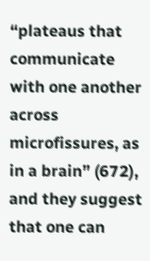“plateaus that communicate with one another across microfissures, as in a brain” (672), and they suggest that one can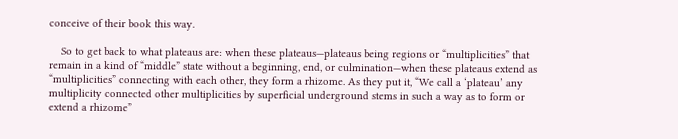conceive of their book this way.

    So to get back to what plateaus are: when these plateaus—plateaus being regions or “multiplicities” that remain in a kind of “middle” state without a beginning, end, or culmination—when these plateaus extend as “multiplicities” connecting with each other, they form a rhizome. As they put it, “We call a ‘plateau’ any multiplicity connected other multiplicities by superficial underground stems in such a way as to form or extend a rhizome”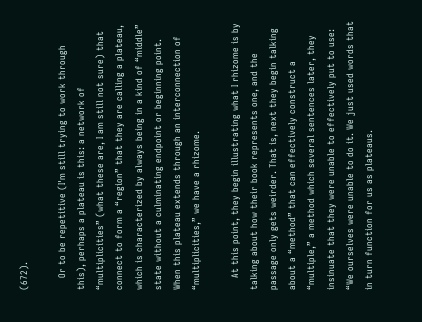(672).

    Or to be repetitive (I'm still trying to work through this), perhaps a plateau is this: a network of “multiplicities” (what these are, I am still not sure) that connect to form a “region” that they are calling a plateau, which is characterized by always being in a kind of “middle” state without a culminating endpoint or beginning point. When this plateau extends through an interconnection of “multiplicities,” we have a rhizome.

    At this point, they begin illustrating what I rhizome is by talking about how their book represents one, and the passage only gets weirder. That is, next they begin talking about a “method” that can effectively construct a “multiple,” a method which several sentences later, they insinuate that they were unable to effectively put to use: “We ourselves were unable to do it. We just used words that in turn function for us as plateaus.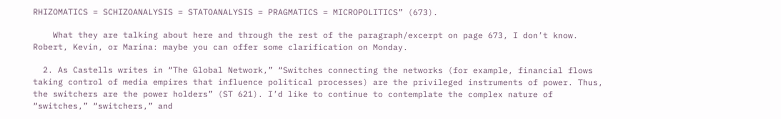RHIZOMATICS = SCHIZOANALYSIS = STATOANALYSIS = PRAGMATICS = MICROPOLITICS” (673).

    What they are talking about here and through the rest of the paragraph/excerpt on page 673, I don’t know. Robert, Kevin, or Marina: maybe you can offer some clarification on Monday.

  2. As Castells writes in “The Global Network,” “Switches connecting the networks (for example, financial flows taking control of media empires that influence political processes) are the privileged instruments of power. Thus, the switchers are the power holders” (ST 621). I’d like to continue to contemplate the complex nature of “switches,” “switchers,” and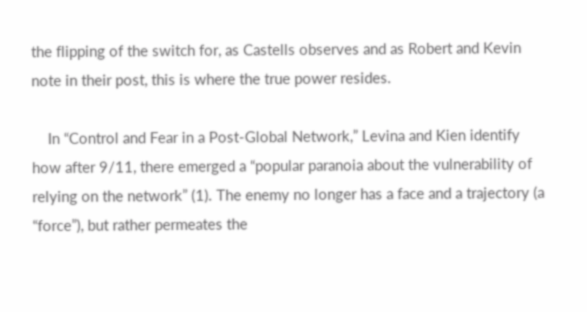the flipping of the switch for, as Castells observes and as Robert and Kevin note in their post, this is where the true power resides.

    In “Control and Fear in a Post-Global Network,” Levina and Kien identify how after 9/11, there emerged a “popular paranoia about the vulnerability of relying on the network” (1). The enemy no longer has a face and a trajectory (a “force”), but rather permeates the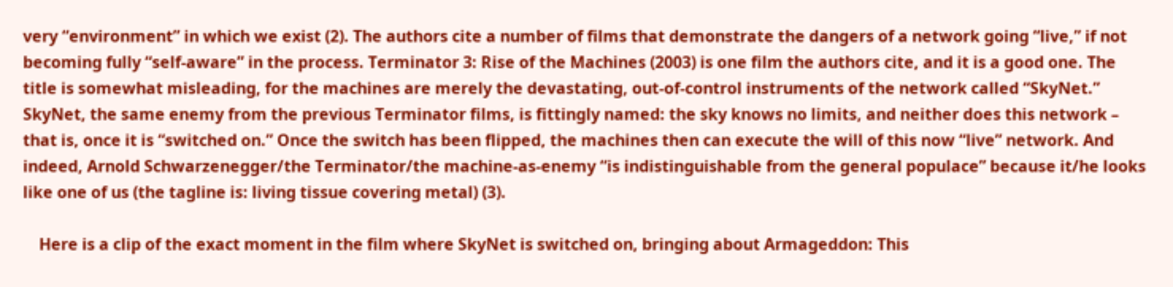very “environment” in which we exist (2). The authors cite a number of films that demonstrate the dangers of a network going “live,” if not becoming fully “self-aware” in the process. Terminator 3: Rise of the Machines (2003) is one film the authors cite, and it is a good one. The title is somewhat misleading, for the machines are merely the devastating, out-of-control instruments of the network called “SkyNet.” SkyNet, the same enemy from the previous Terminator films, is fittingly named: the sky knows no limits, and neither does this network – that is, once it is “switched on.” Once the switch has been flipped, the machines then can execute the will of this now “live” network. And indeed, Arnold Schwarzenegger/the Terminator/the machine-as-enemy “is indistinguishable from the general populace” because it/he looks like one of us (the tagline is: living tissue covering metal) (3).

    Here is a clip of the exact moment in the film where SkyNet is switched on, bringing about Armageddon: This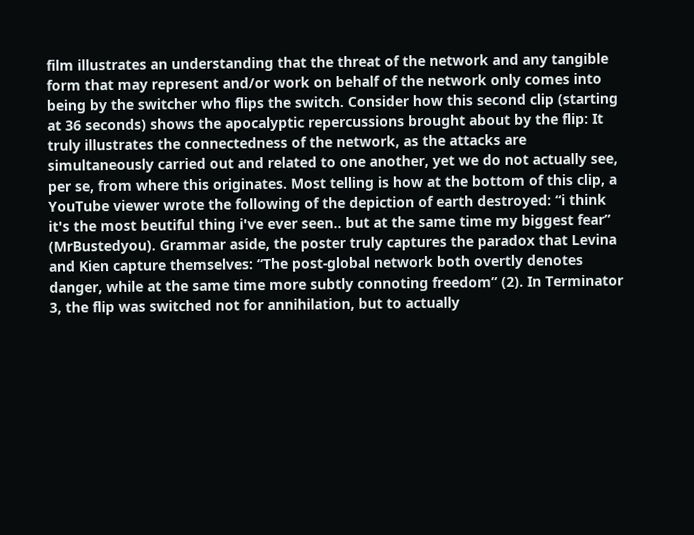film illustrates an understanding that the threat of the network and any tangible form that may represent and/or work on behalf of the network only comes into being by the switcher who flips the switch. Consider how this second clip (starting at 36 seconds) shows the apocalyptic repercussions brought about by the flip: It truly illustrates the connectedness of the network, as the attacks are simultaneously carried out and related to one another, yet we do not actually see, per se, from where this originates. Most telling is how at the bottom of this clip, a YouTube viewer wrote the following of the depiction of earth destroyed: “i think it's the most beutiful thing i've ever seen.. but at the same time my biggest fear” (MrBustedyou). Grammar aside, the poster truly captures the paradox that Levina and Kien capture themselves: “The post-global network both overtly denotes danger, while at the same time more subtly connoting freedom” (2). In Terminator 3, the flip was switched not for annihilation, but to actually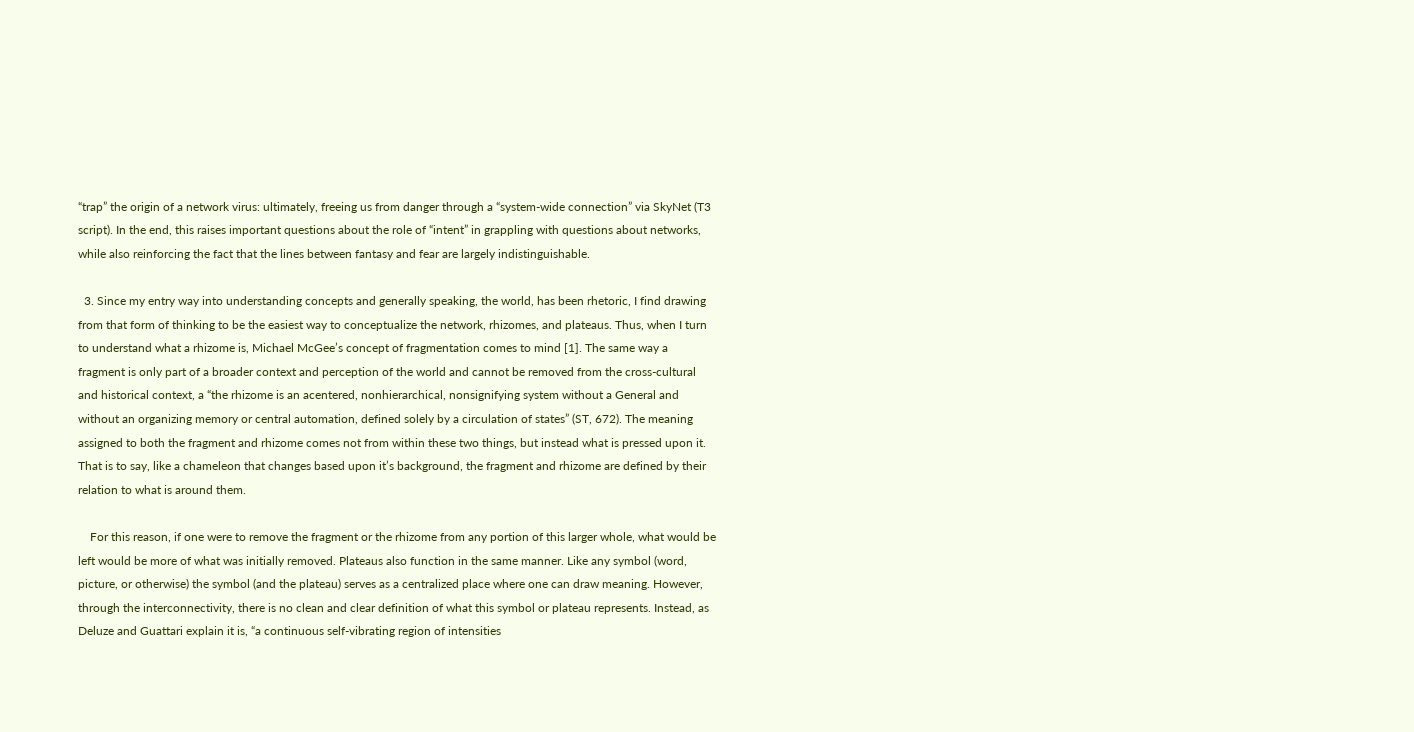“trap” the origin of a network virus: ultimately, freeing us from danger through a “system-wide connection” via SkyNet (T3 script). In the end, this raises important questions about the role of “intent” in grappling with questions about networks, while also reinforcing the fact that the lines between fantasy and fear are largely indistinguishable.

  3. Since my entry way into understanding concepts and generally speaking, the world, has been rhetoric, I find drawing from that form of thinking to be the easiest way to conceptualize the network, rhizomes, and plateaus. Thus, when I turn to understand what a rhizome is, Michael McGee’s concept of fragmentation comes to mind [1]. The same way a fragment is only part of a broader context and perception of the world and cannot be removed from the cross-cultural and historical context, a “the rhizome is an acentered, nonhierarchical, nonsignifying system without a General and without an organizing memory or central automation, defined solely by a circulation of states” (ST, 672). The meaning assigned to both the fragment and rhizome comes not from within these two things, but instead what is pressed upon it. That is to say, like a chameleon that changes based upon it’s background, the fragment and rhizome are defined by their relation to what is around them.

    For this reason, if one were to remove the fragment or the rhizome from any portion of this larger whole, what would be left would be more of what was initially removed. Plateaus also function in the same manner. Like any symbol (word, picture, or otherwise) the symbol (and the plateau) serves as a centralized place where one can draw meaning. However, through the interconnectivity, there is no clean and clear definition of what this symbol or plateau represents. Instead, as Deluze and Guattari explain it is, “a continuous self-vibrating region of intensities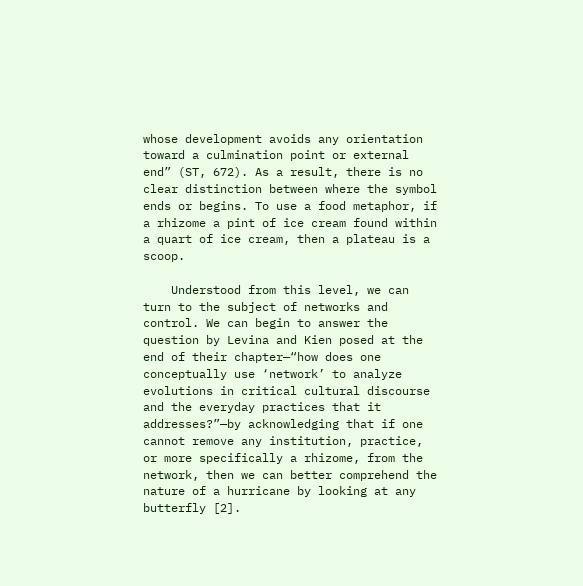whose development avoids any orientation toward a culmination point or external end” (ST, 672). As a result, there is no clear distinction between where the symbol ends or begins. To use a food metaphor, if a rhizome a pint of ice cream found within a quart of ice cream, then a plateau is a scoop.

    Understood from this level, we can turn to the subject of networks and control. We can begin to answer the question by Levina and Kien posed at the end of their chapter—“how does one conceptually use ‘network’ to analyze evolutions in critical cultural discourse and the everyday practices that it addresses?”—by acknowledging that if one cannot remove any institution, practice, or more specifically a rhizome, from the network, then we can better comprehend the nature of a hurricane by looking at any butterfly [2].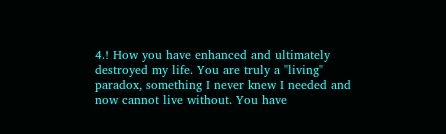4.! How you have enhanced and ultimately destroyed my life. You are truly a "living" paradox, something I never knew I needed and now cannot live without. You have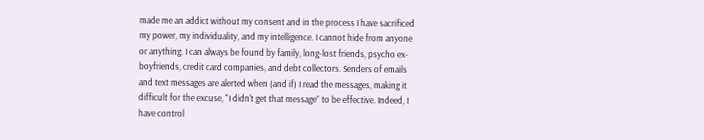made me an addict without my consent and in the process I have sacrificed my power, my individuality, and my intelligence. I cannot hide from anyone or anything. I can always be found by family, long-lost friends, psycho ex-boyfriends, credit card companies, and debt collectors. Senders of emails and text messages are alerted when (and if) I read the messages, making it difficult for the excuse, "I didn't get that message” to be effective. Indeed, I have control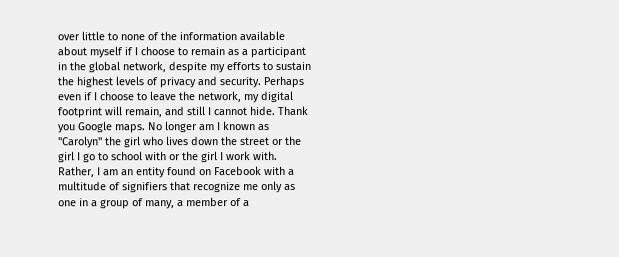over little to none of the information available about myself if I choose to remain as a participant in the global network, despite my efforts to sustain the highest levels of privacy and security. Perhaps even if I choose to leave the network, my digital footprint will remain, and still I cannot hide. Thank you Google maps. No longer am I known as "Carolyn" the girl who lives down the street or the girl I go to school with or the girl I work with. Rather, I am an entity found on Facebook with a multitude of signifiers that recognize me only as one in a group of many, a member of a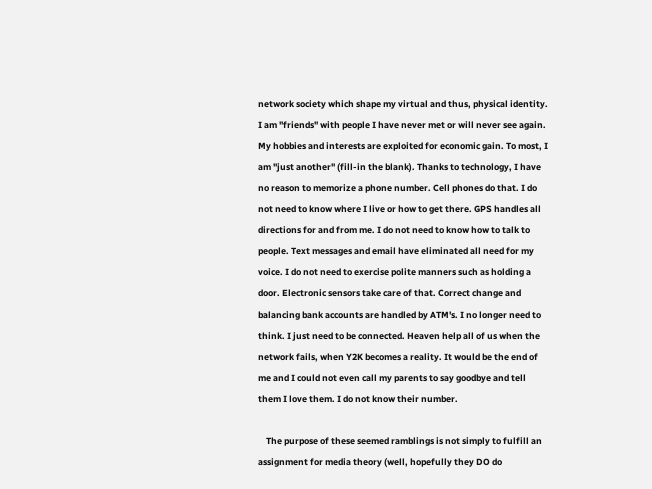network society which shape my virtual and thus, physical identity. I am "friends" with people I have never met or will never see again. My hobbies and interests are exploited for economic gain. To most, I am "just another" (fill-in the blank). Thanks to technology, I have no reason to memorize a phone number. Cell phones do that. I do not need to know where I live or how to get there. GPS handles all directions for and from me. I do not need to know how to talk to people. Text messages and email have eliminated all need for my voice. I do not need to exercise polite manners such as holding a door. Electronic sensors take care of that. Correct change and balancing bank accounts are handled by ATM's. I no longer need to think. I just need to be connected. Heaven help all of us when the network fails, when Y2K becomes a reality. It would be the end of me and I could not even call my parents to say goodbye and tell them I love them. I do not know their number.

    The purpose of these seemed ramblings is not simply to fulfill an assignment for media theory (well, hopefully they DO do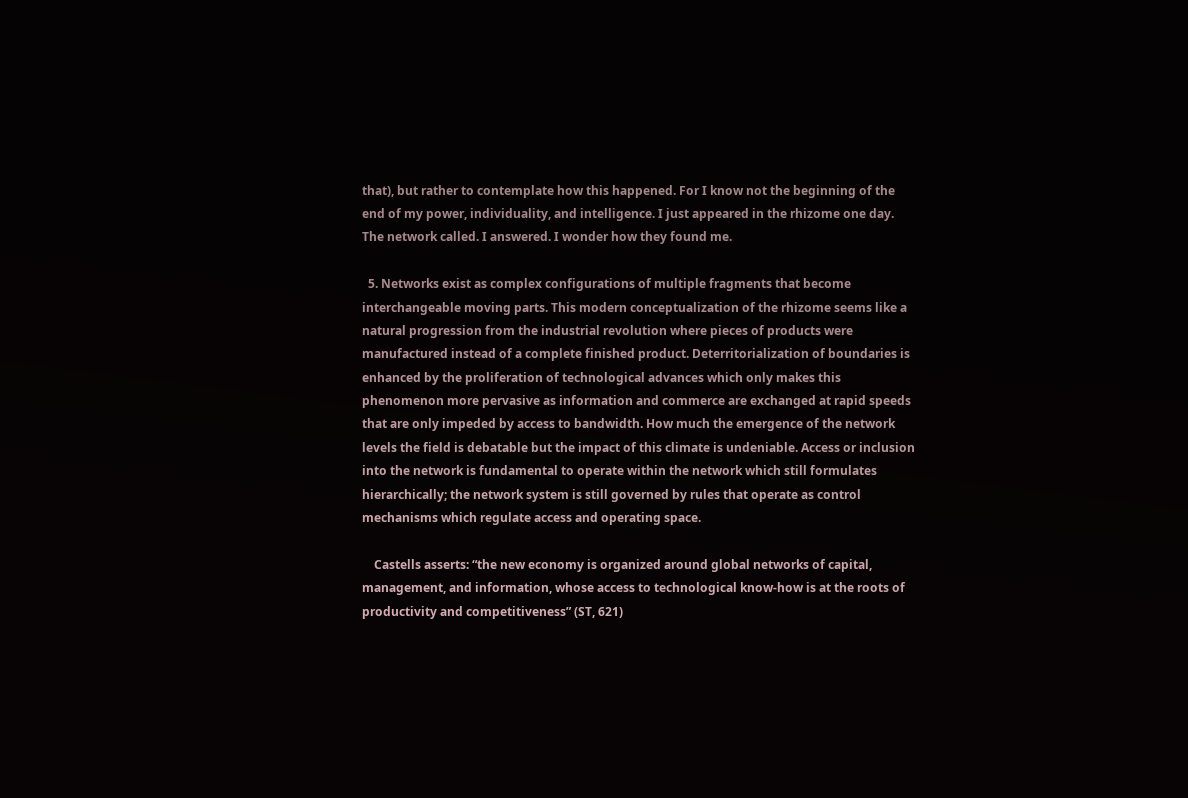that), but rather to contemplate how this happened. For I know not the beginning of the end of my power, individuality, and intelligence. I just appeared in the rhizome one day. The network called. I answered. I wonder how they found me.

  5. Networks exist as complex configurations of multiple fragments that become interchangeable moving parts. This modern conceptualization of the rhizome seems like a natural progression from the industrial revolution where pieces of products were manufactured instead of a complete finished product. Deterritorialization of boundaries is enhanced by the proliferation of technological advances which only makes this phenomenon more pervasive as information and commerce are exchanged at rapid speeds that are only impeded by access to bandwidth. How much the emergence of the network levels the field is debatable but the impact of this climate is undeniable. Access or inclusion into the network is fundamental to operate within the network which still formulates hierarchically; the network system is still governed by rules that operate as control mechanisms which regulate access and operating space.

    Castells asserts: “the new economy is organized around global networks of capital, management, and information, whose access to technological know-how is at the roots of productivity and competitiveness” (ST, 621)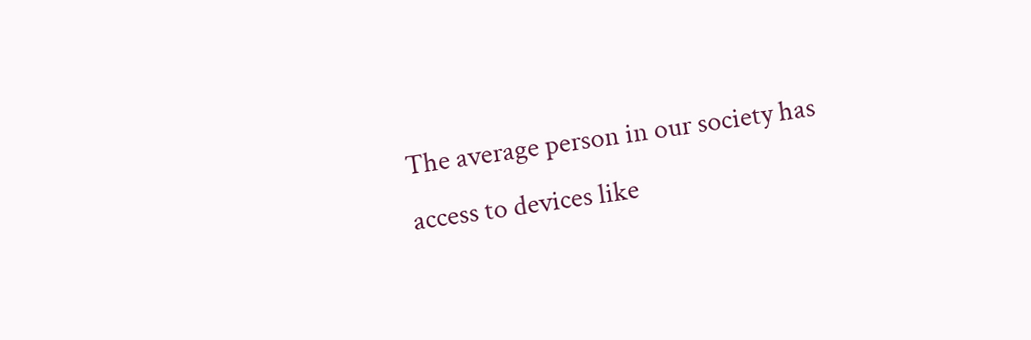The average person in our society has access to devices like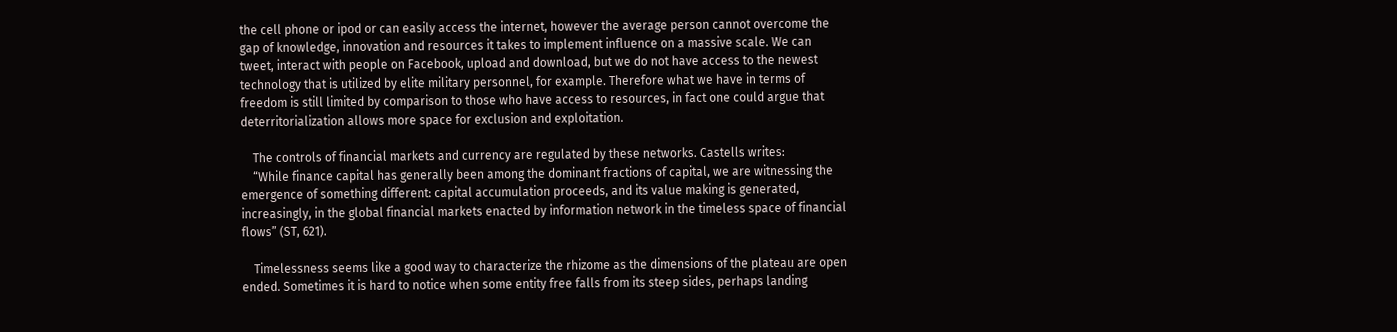the cell phone or ipod or can easily access the internet, however the average person cannot overcome the gap of knowledge, innovation and resources it takes to implement influence on a massive scale. We can tweet, interact with people on Facebook, upload and download, but we do not have access to the newest technology that is utilized by elite military personnel, for example. Therefore what we have in terms of freedom is still limited by comparison to those who have access to resources, in fact one could argue that deterritorialization allows more space for exclusion and exploitation.

    The controls of financial markets and currency are regulated by these networks. Castells writes:
    “While finance capital has generally been among the dominant fractions of capital, we are witnessing the emergence of something different: capital accumulation proceeds, and its value making is generated, increasingly, in the global financial markets enacted by information network in the timeless space of financial flows” (ST, 621).

    Timelessness seems like a good way to characterize the rhizome as the dimensions of the plateau are open ended. Sometimes it is hard to notice when some entity free falls from its steep sides, perhaps landing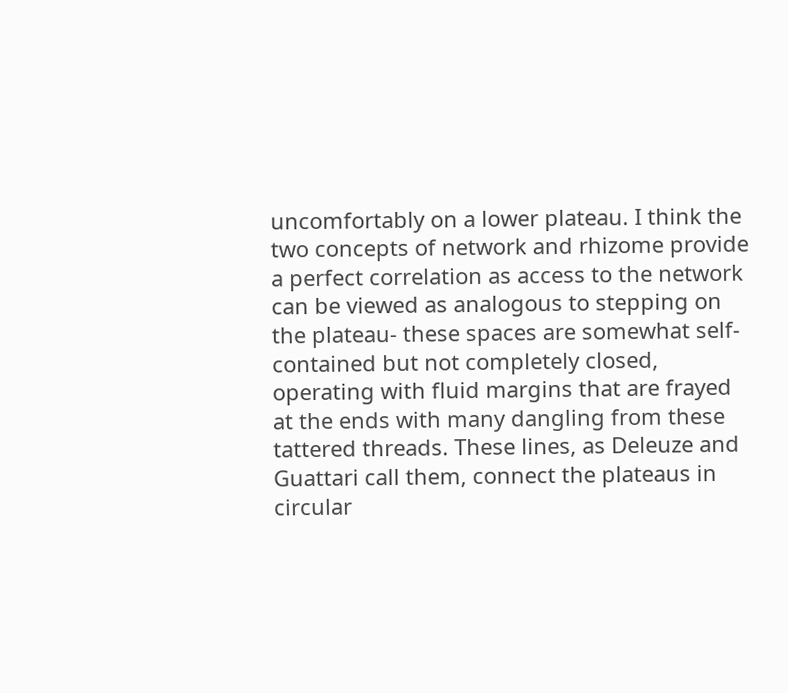uncomfortably on a lower plateau. I think the two concepts of network and rhizome provide a perfect correlation as access to the network can be viewed as analogous to stepping on the plateau- these spaces are somewhat self-contained but not completely closed, operating with fluid margins that are frayed at the ends with many dangling from these tattered threads. These lines, as Deleuze and Guattari call them, connect the plateaus in circular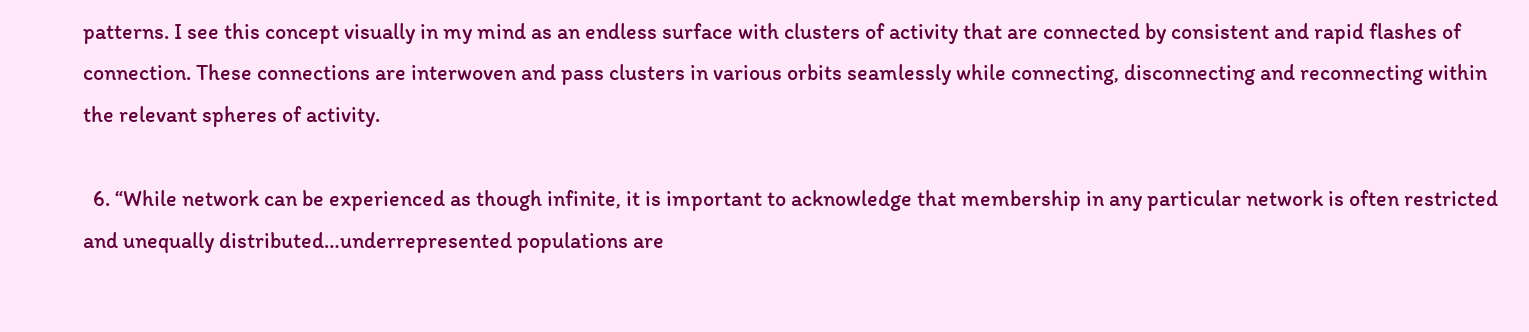patterns. I see this concept visually in my mind as an endless surface with clusters of activity that are connected by consistent and rapid flashes of connection. These connections are interwoven and pass clusters in various orbits seamlessly while connecting, disconnecting and reconnecting within the relevant spheres of activity.

  6. “While network can be experienced as though infinite, it is important to acknowledge that membership in any particular network is often restricted and unequally distributed…underrepresented populations are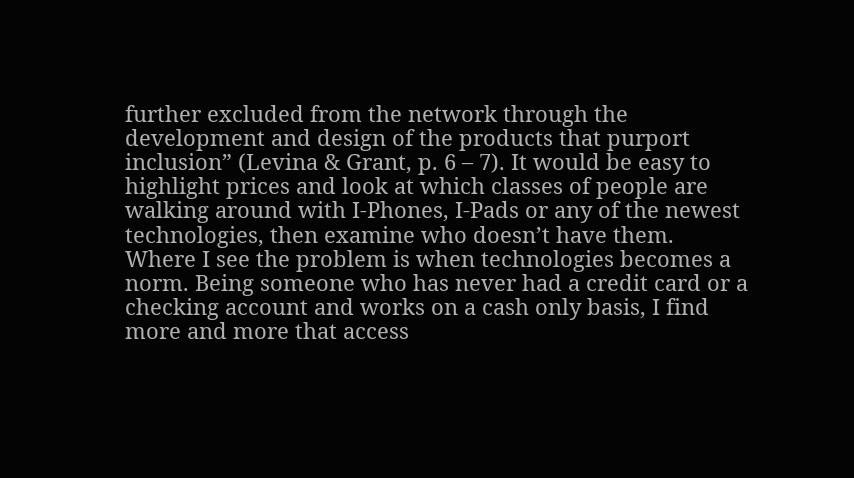further excluded from the network through the development and design of the products that purport inclusion” (Levina & Grant, p. 6 – 7). It would be easy to highlight prices and look at which classes of people are walking around with I-Phones, I-Pads or any of the newest technologies, then examine who doesn’t have them. Where I see the problem is when technologies becomes a norm. Being someone who has never had a credit card or a checking account and works on a cash only basis, I find more and more that access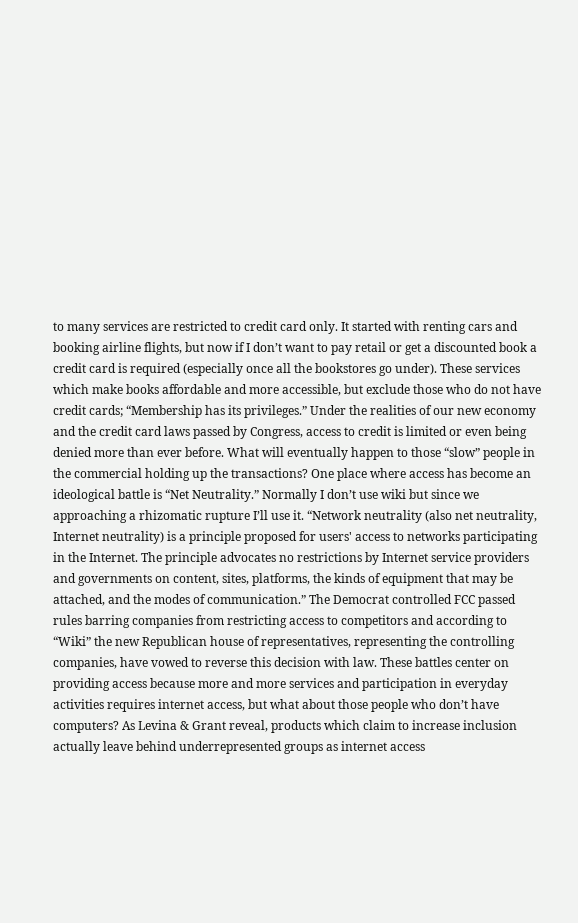to many services are restricted to credit card only. It started with renting cars and booking airline flights, but now if I don’t want to pay retail or get a discounted book a credit card is required (especially once all the bookstores go under). These services which make books affordable and more accessible, but exclude those who do not have credit cards; “Membership has its privileges.” Under the realities of our new economy and the credit card laws passed by Congress, access to credit is limited or even being denied more than ever before. What will eventually happen to those “slow” people in the commercial holding up the transactions? One place where access has become an ideological battle is “Net Neutrality.” Normally I don’t use wiki but since we approaching a rhizomatic rupture I’ll use it. “Network neutrality (also net neutrality, Internet neutrality) is a principle proposed for users' access to networks participating in the Internet. The principle advocates no restrictions by Internet service providers and governments on content, sites, platforms, the kinds of equipment that may be attached, and the modes of communication.” The Democrat controlled FCC passed rules barring companies from restricting access to competitors and according to “Wiki” the new Republican house of representatives, representing the controlling companies, have vowed to reverse this decision with law. These battles center on providing access because more and more services and participation in everyday activities requires internet access, but what about those people who don’t have computers? As Levina & Grant reveal, products which claim to increase inclusion actually leave behind underrepresented groups as internet access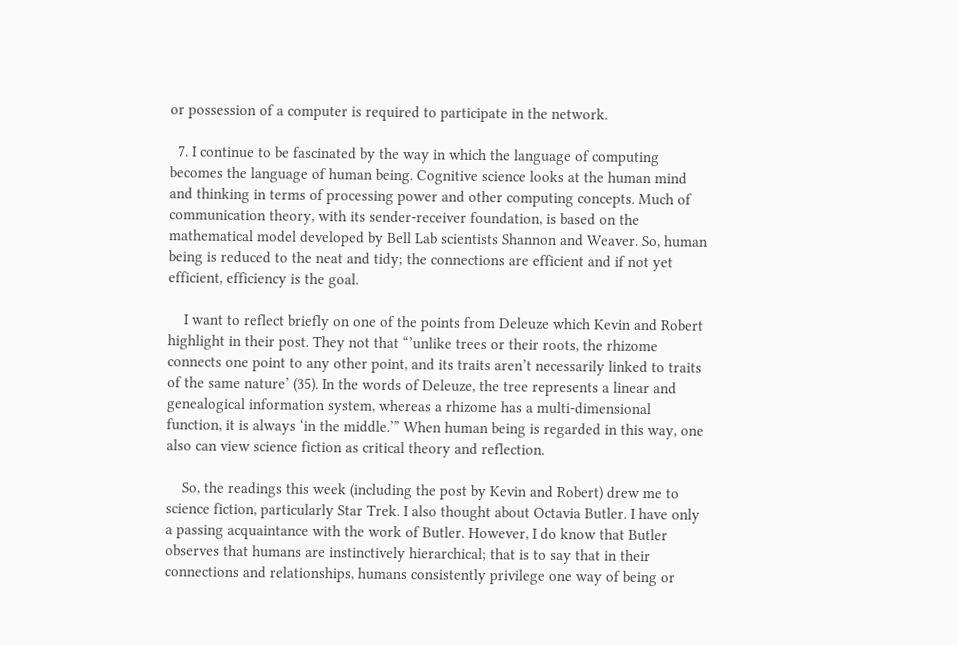or possession of a computer is required to participate in the network.

  7. I continue to be fascinated by the way in which the language of computing becomes the language of human being. Cognitive science looks at the human mind and thinking in terms of processing power and other computing concepts. Much of communication theory, with its sender-receiver foundation, is based on the mathematical model developed by Bell Lab scientists Shannon and Weaver. So, human being is reduced to the neat and tidy; the connections are efficient and if not yet efficient, efficiency is the goal.

    I want to reflect briefly on one of the points from Deleuze which Kevin and Robert highlight in their post. They not that “’unlike trees or their roots, the rhizome connects one point to any other point, and its traits aren’t necessarily linked to traits of the same nature’ (35). In the words of Deleuze, the tree represents a linear and genealogical information system, whereas a rhizome has a multi-dimensional function, it is always ‘in the middle.’” When human being is regarded in this way, one also can view science fiction as critical theory and reflection.

    So, the readings this week (including the post by Kevin and Robert) drew me to science fiction, particularly Star Trek. I also thought about Octavia Butler. I have only a passing acquaintance with the work of Butler. However, I do know that Butler observes that humans are instinctively hierarchical; that is to say that in their connections and relationships, humans consistently privilege one way of being or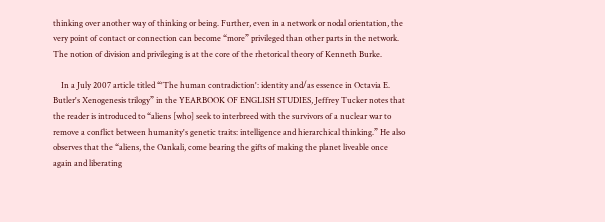thinking over another way of thinking or being. Further, even in a network or nodal orientation, the very point of contact or connection can become “more” privileged than other parts in the network. The notion of division and privileging is at the core of the rhetorical theory of Kenneth Burke.

    In a July 2007 article titled “'The human contradiction': identity and/as essence in Octavia E. Butler's Xenogenesis trilogy” in the YEARBOOK OF ENGLISH STUDIES, Jeffrey Tucker notes that the reader is introduced to “aliens [who] seek to interbreed with the survivors of a nuclear war to remove a conflict between humanity's genetic traits: intelligence and hierarchical thinking.” He also observes that the “aliens, the Oankali, come bearing the gifts of making the planet liveable once again and liberating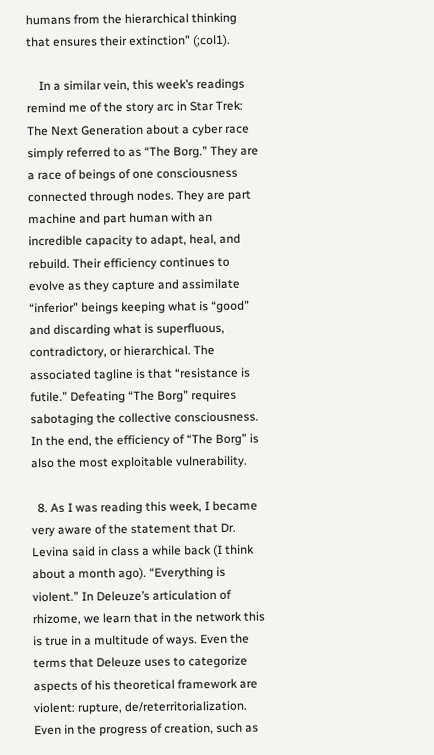humans from the hierarchical thinking that ensures their extinction” (;col1).

    In a similar vein, this week’s readings remind me of the story arc in Star Trek: The Next Generation about a cyber race simply referred to as “The Borg.” They are a race of beings of one consciousness connected through nodes. They are part machine and part human with an incredible capacity to adapt, heal, and rebuild. Their efficiency continues to evolve as they capture and assimilate “inferior” beings keeping what is “good” and discarding what is superfluous, contradictory, or hierarchical. The associated tagline is that “resistance is futile.” Defeating “The Borg” requires sabotaging the collective consciousness. In the end, the efficiency of “The Borg” is also the most exploitable vulnerability.

  8. As I was reading this week, I became very aware of the statement that Dr. Levina said in class a while back (I think about a month ago). “Everything is violent.” In Deleuze’s articulation of rhizome, we learn that in the network this is true in a multitude of ways. Even the terms that Deleuze uses to categorize aspects of his theoretical framework are violent: rupture, de/reterritorialization. Even in the progress of creation, such as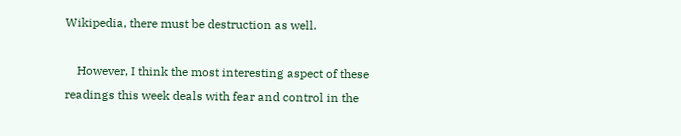Wikipedia, there must be destruction as well.

    However, I think the most interesting aspect of these readings this week deals with fear and control in the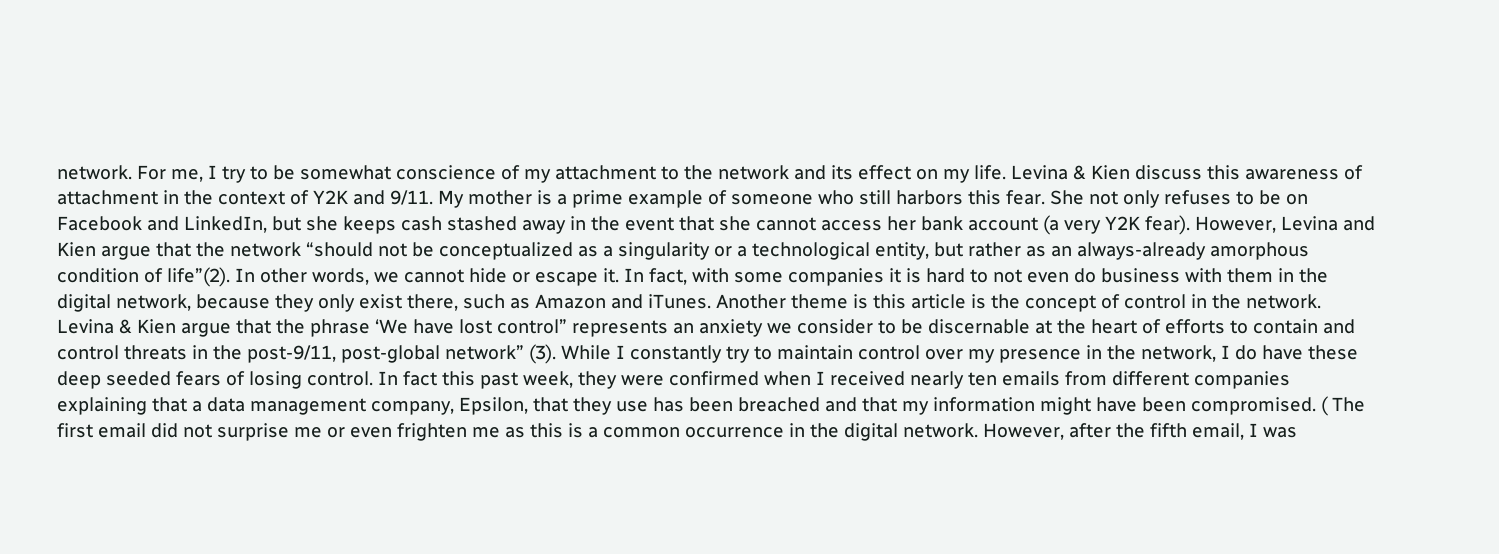network. For me, I try to be somewhat conscience of my attachment to the network and its effect on my life. Levina & Kien discuss this awareness of attachment in the context of Y2K and 9/11. My mother is a prime example of someone who still harbors this fear. She not only refuses to be on Facebook and LinkedIn, but she keeps cash stashed away in the event that she cannot access her bank account (a very Y2K fear). However, Levina and Kien argue that the network “should not be conceptualized as a singularity or a technological entity, but rather as an always-already amorphous condition of life”(2). In other words, we cannot hide or escape it. In fact, with some companies it is hard to not even do business with them in the digital network, because they only exist there, such as Amazon and iTunes. Another theme is this article is the concept of control in the network. Levina & Kien argue that the phrase ‘We have lost control” represents an anxiety we consider to be discernable at the heart of efforts to contain and control threats in the post-9/11, post-global network” (3). While I constantly try to maintain control over my presence in the network, I do have these deep seeded fears of losing control. In fact this past week, they were confirmed when I received nearly ten emails from different companies explaining that a data management company, Epsilon, that they use has been breached and that my information might have been compromised. ( The first email did not surprise me or even frighten me as this is a common occurrence in the digital network. However, after the fifth email, I was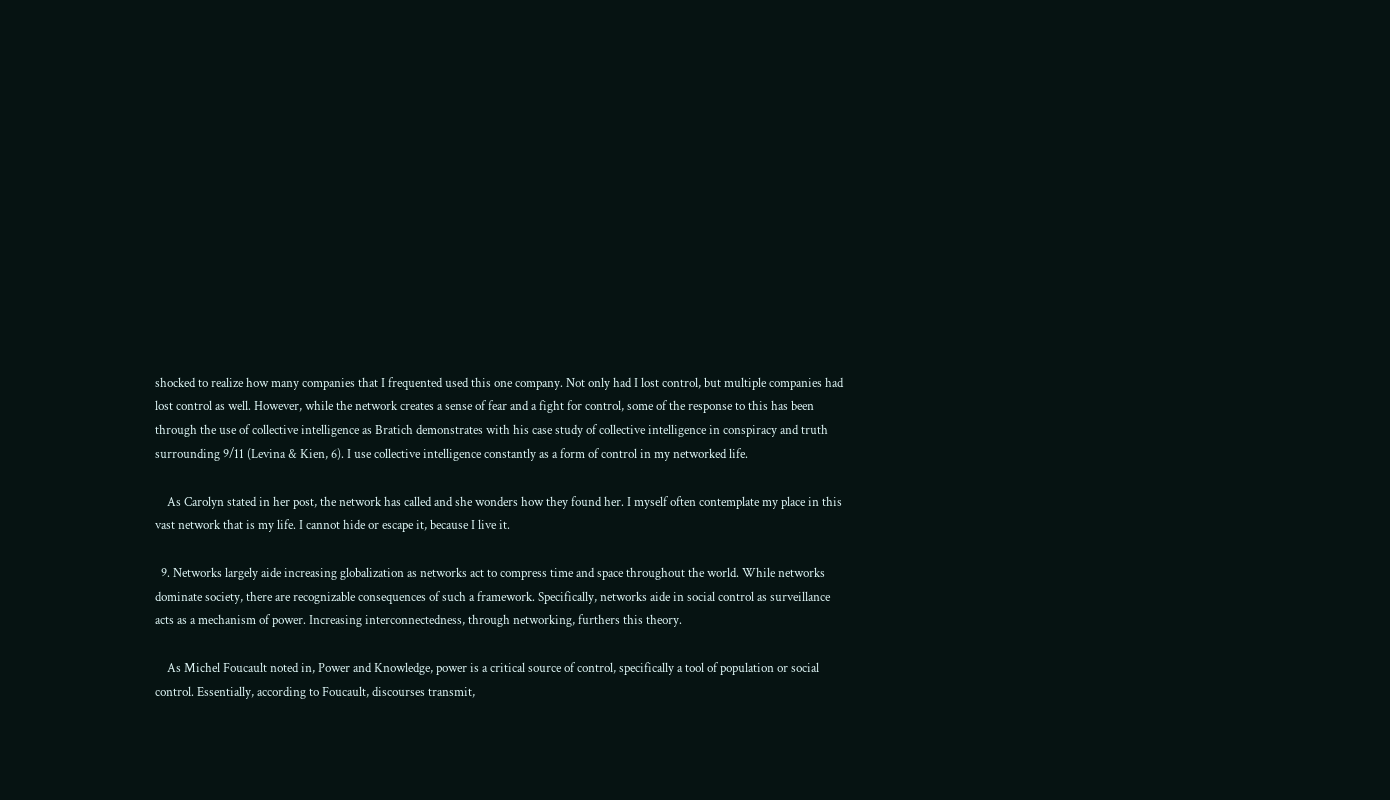shocked to realize how many companies that I frequented used this one company. Not only had I lost control, but multiple companies had lost control as well. However, while the network creates a sense of fear and a fight for control, some of the response to this has been through the use of collective intelligence as Bratich demonstrates with his case study of collective intelligence in conspiracy and truth surrounding 9/11 (Levina & Kien, 6). I use collective intelligence constantly as a form of control in my networked life.

    As Carolyn stated in her post, the network has called and she wonders how they found her. I myself often contemplate my place in this vast network that is my life. I cannot hide or escape it, because I live it.

  9. Networks largely aide increasing globalization as networks act to compress time and space throughout the world. While networks dominate society, there are recognizable consequences of such a framework. Specifically, networks aide in social control as surveillance acts as a mechanism of power. Increasing interconnectedness, through networking, furthers this theory.

    As Michel Foucault noted in, Power and Knowledge, power is a critical source of control, specifically a tool of population or social control. Essentially, according to Foucault, discourses transmit,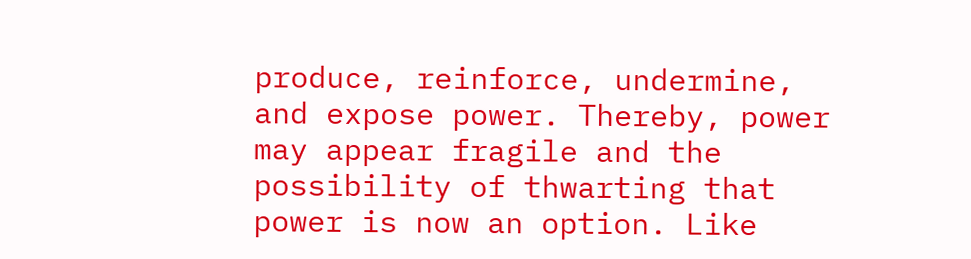produce, reinforce, undermine, and expose power. Thereby, power may appear fragile and the possibility of thwarting that power is now an option. Like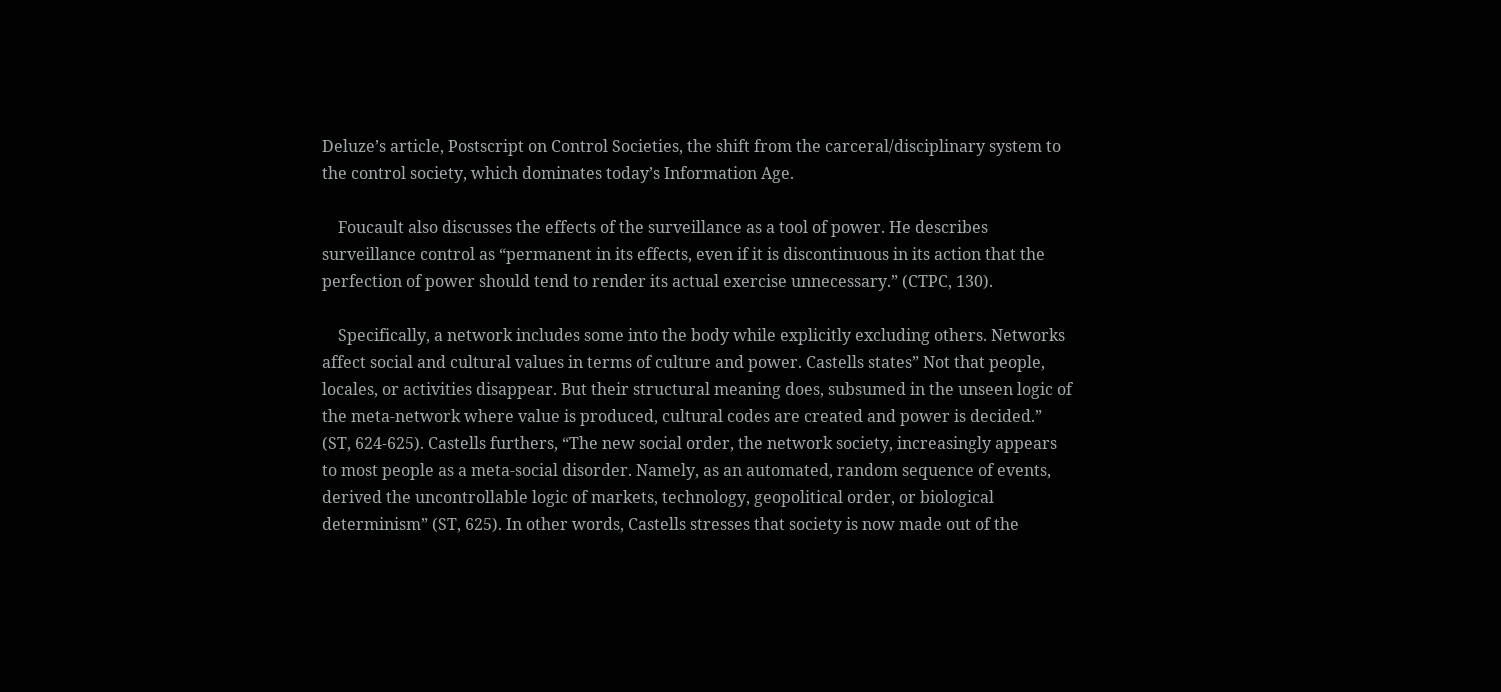Deluze’s article, Postscript on Control Societies, the shift from the carceral/disciplinary system to the control society, which dominates today’s Information Age.

    Foucault also discusses the effects of the surveillance as a tool of power. He describes surveillance control as “permanent in its effects, even if it is discontinuous in its action that the perfection of power should tend to render its actual exercise unnecessary.” (CTPC, 130).

    Specifically, a network includes some into the body while explicitly excluding others. Networks affect social and cultural values in terms of culture and power. Castells states” Not that people, locales, or activities disappear. But their structural meaning does, subsumed in the unseen logic of the meta-network where value is produced, cultural codes are created and power is decided.” (ST, 624-625). Castells furthers, “The new social order, the network society, increasingly appears to most people as a meta-social disorder. Namely, as an automated, random sequence of events, derived the uncontrollable logic of markets, technology, geopolitical order, or biological determinism” (ST, 625). In other words, Castells stresses that society is now made out of the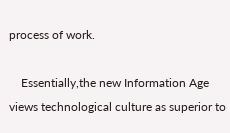process of work.

    Essentially,the new Information Age views technological culture as superior to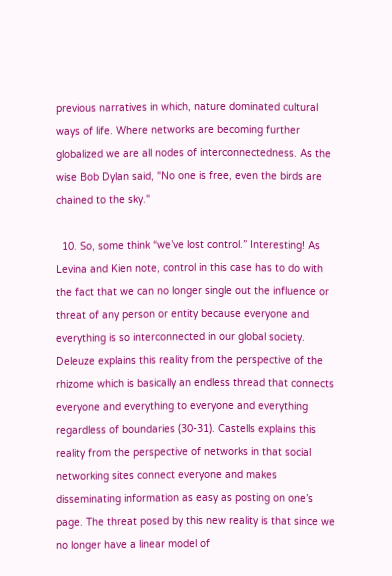previous narratives in which, nature dominated cultural ways of life. Where networks are becoming further globalized we are all nodes of interconnectedness. As the wise Bob Dylan said, "No one is free, even the birds are chained to the sky."

  10. So, some think “we’ve lost control.” Interesting! As Levina and Kien note, control in this case has to do with the fact that we can no longer single out the influence or threat of any person or entity because everyone and everything is so interconnected in our global society. Deleuze explains this reality from the perspective of the rhizome which is basically an endless thread that connects everyone and everything to everyone and everything regardless of boundaries (30-31). Castells explains this reality from the perspective of networks in that social networking sites connect everyone and makes disseminating information as easy as posting on one’s page. The threat posed by this new reality is that since we no longer have a linear model of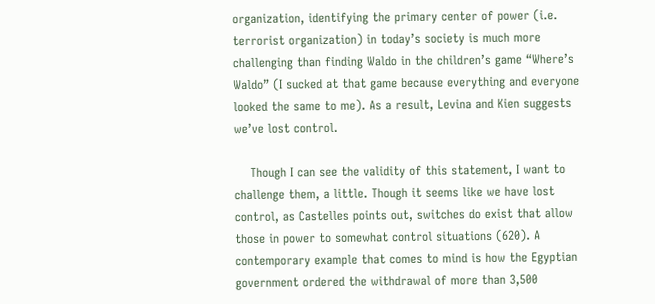organization, identifying the primary center of power (i.e. terrorist organization) in today’s society is much more challenging than finding Waldo in the children’s game “Where’s Waldo” (I sucked at that game because everything and everyone looked the same to me). As a result, Levina and Kien suggests we’ve lost control.

    Though I can see the validity of this statement, I want to challenge them, a little. Though it seems like we have lost control, as Castelles points out, switches do exist that allow those in power to somewhat control situations (620). A contemporary example that comes to mind is how the Egyptian government ordered the withdrawal of more than 3,500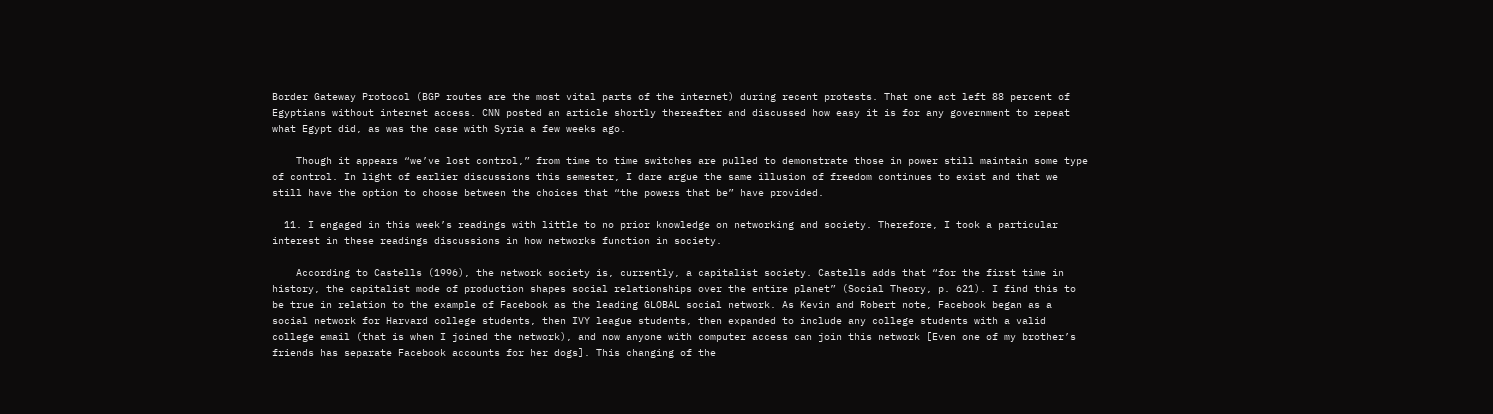Border Gateway Protocol (BGP routes are the most vital parts of the internet) during recent protests. That one act left 88 percent of Egyptians without internet access. CNN posted an article shortly thereafter and discussed how easy it is for any government to repeat what Egypt did, as was the case with Syria a few weeks ago.

    Though it appears “we’ve lost control,” from time to time switches are pulled to demonstrate those in power still maintain some type of control. In light of earlier discussions this semester, I dare argue the same illusion of freedom continues to exist and that we still have the option to choose between the choices that “the powers that be” have provided.

  11. I engaged in this week’s readings with little to no prior knowledge on networking and society. Therefore, I took a particular interest in these readings discussions in how networks function in society.

    According to Castells (1996), the network society is, currently, a capitalist society. Castells adds that “for the first time in history, the capitalist mode of production shapes social relationships over the entire planet” (Social Theory, p. 621). I find this to be true in relation to the example of Facebook as the leading GLOBAL social network. As Kevin and Robert note, Facebook began as a social network for Harvard college students, then IVY league students, then expanded to include any college students with a valid college email (that is when I joined the network), and now anyone with computer access can join this network [Even one of my brother’s friends has separate Facebook accounts for her dogs]. This changing of the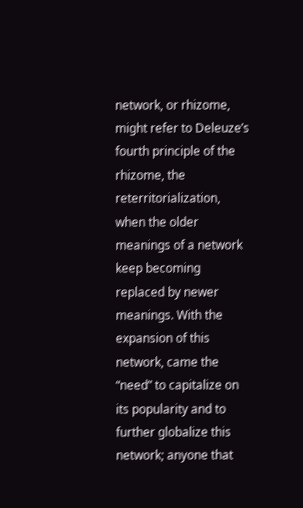network, or rhizome, might refer to Deleuze’s fourth principle of the rhizome, the reterritorialization, when the older meanings of a network keep becoming replaced by newer meanings. With the expansion of this network, came the “need” to capitalize on its popularity and to further globalize this network; anyone that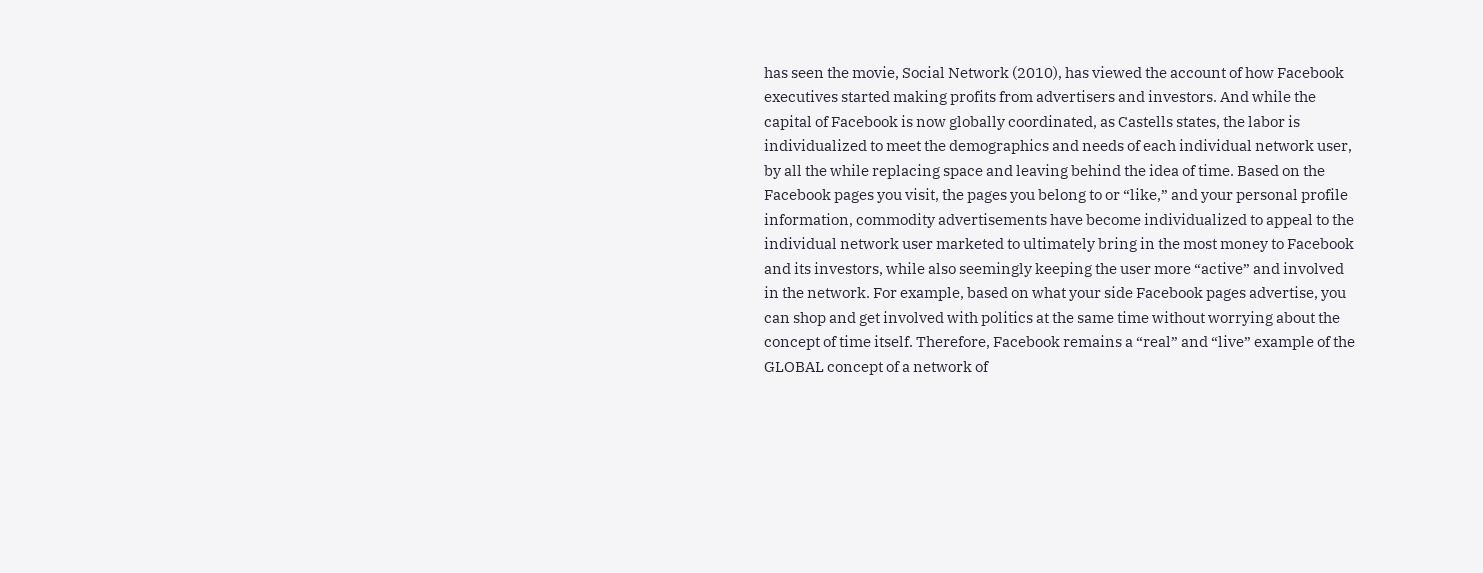has seen the movie, Social Network (2010), has viewed the account of how Facebook executives started making profits from advertisers and investors. And while the capital of Facebook is now globally coordinated, as Castells states, the labor is individualized to meet the demographics and needs of each individual network user, by all the while replacing space and leaving behind the idea of time. Based on the Facebook pages you visit, the pages you belong to or “like,” and your personal profile information, commodity advertisements have become individualized to appeal to the individual network user marketed to ultimately bring in the most money to Facebook and its investors, while also seemingly keeping the user more “active” and involved in the network. For example, based on what your side Facebook pages advertise, you can shop and get involved with politics at the same time without worrying about the concept of time itself. Therefore, Facebook remains a “real” and “live” example of the GLOBAL concept of a network of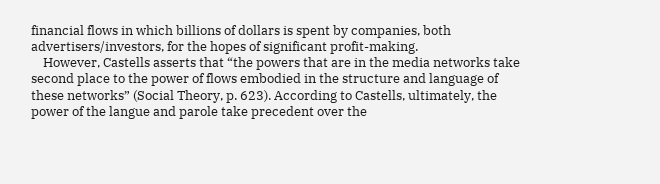financial flows in which billions of dollars is spent by companies, both advertisers/investors, for the hopes of significant profit-making.
    However, Castells asserts that “the powers that are in the media networks take second place to the power of flows embodied in the structure and language of these networks” (Social Theory, p. 623). According to Castells, ultimately, the power of the langue and parole take precedent over the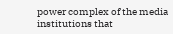power complex of the media institutions that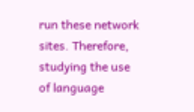run these network sites. Therefore, studying the use of language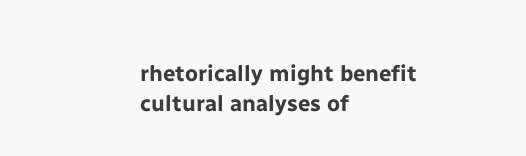rhetorically might benefit cultural analyses of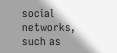social networks, such as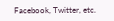Facebook, Twitter, etc.